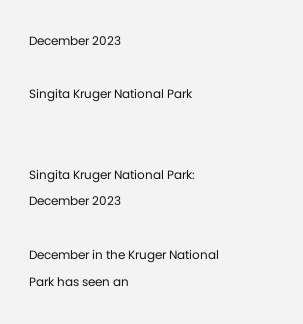December 2023

Singita Kruger National Park


Singita Kruger National Park: December 2023

December in the Kruger National Park has seen an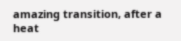amazing transition, after a heat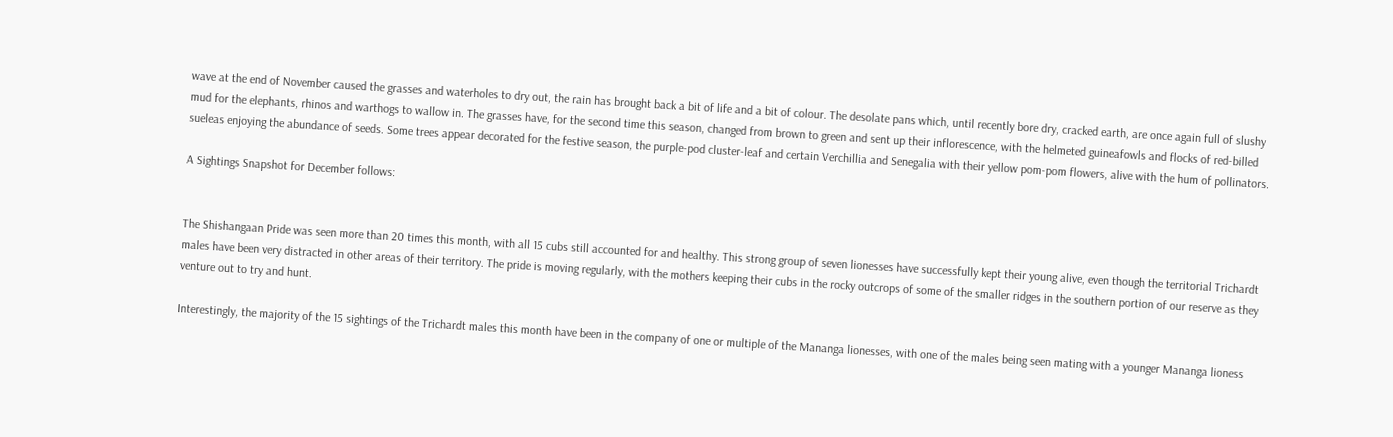wave at the end of November caused the grasses and waterholes to dry out, the rain has brought back a bit of life and a bit of colour. The desolate pans which, until recently bore dry, cracked earth, are once again full of slushy mud for the elephants, rhinos and warthogs to wallow in. The grasses have, for the second time this season, changed from brown to green and sent up their inflorescence, with the helmeted guineafowls and flocks of red-billed sueleas enjoying the abundance of seeds. Some trees appear decorated for the festive season, the purple-pod cluster-leaf and certain Verchillia and Senegalia with their yellow pom-pom flowers, alive with the hum of pollinators.

A Sightings Snapshot for December follows:


The Shishangaan Pride was seen more than 20 times this month, with all 15 cubs still accounted for and healthy. This strong group of seven lionesses have successfully kept their young alive, even though the territorial Trichardt males have been very distracted in other areas of their territory. The pride is moving regularly, with the mothers keeping their cubs in the rocky outcrops of some of the smaller ridges in the southern portion of our reserve as they venture out to try and hunt.

Interestingly, the majority of the 15 sightings of the Trichardt males this month have been in the company of one or multiple of the Mananga lionesses, with one of the males being seen mating with a younger Mananga lioness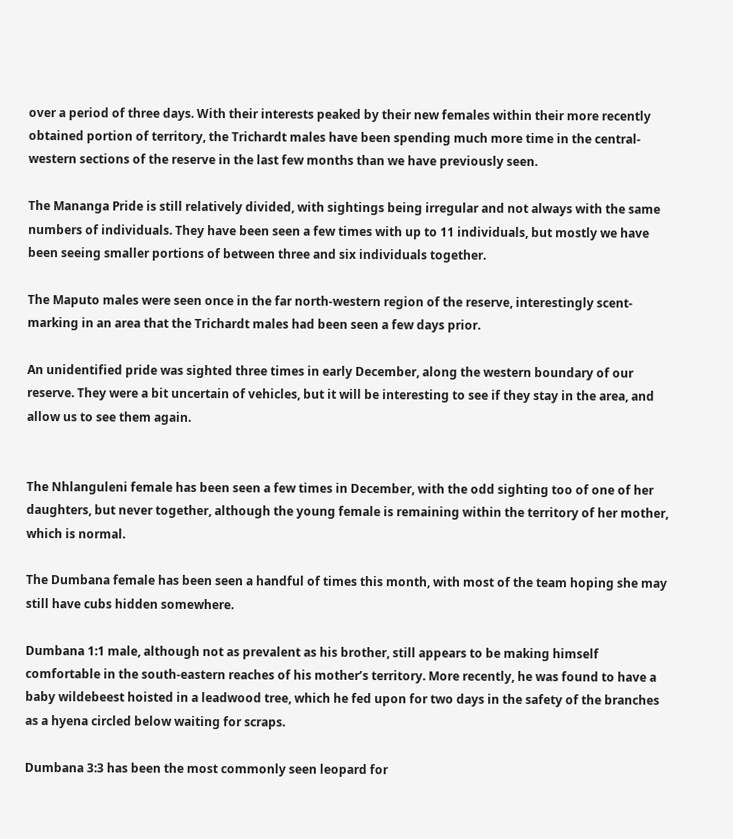over a period of three days. With their interests peaked by their new females within their more recently obtained portion of territory, the Trichardt males have been spending much more time in the central-western sections of the reserve in the last few months than we have previously seen.

The Mananga Pride is still relatively divided, with sightings being irregular and not always with the same numbers of individuals. They have been seen a few times with up to 11 individuals, but mostly we have been seeing smaller portions of between three and six individuals together.

The Maputo males were seen once in the far north-western region of the reserve, interestingly scent-marking in an area that the Trichardt males had been seen a few days prior.

An unidentified pride was sighted three times in early December, along the western boundary of our reserve. They were a bit uncertain of vehicles, but it will be interesting to see if they stay in the area, and allow us to see them again.


The Nhlanguleni female has been seen a few times in December, with the odd sighting too of one of her daughters, but never together, although the young female is remaining within the territory of her mother, which is normal.

The Dumbana female has been seen a handful of times this month, with most of the team hoping she may still have cubs hidden somewhere.

Dumbana 1:1 male, although not as prevalent as his brother, still appears to be making himself comfortable in the south-eastern reaches of his mother’s territory. More recently, he was found to have a baby wildebeest hoisted in a leadwood tree, which he fed upon for two days in the safety of the branches as a hyena circled below waiting for scraps.

Dumbana 3:3 has been the most commonly seen leopard for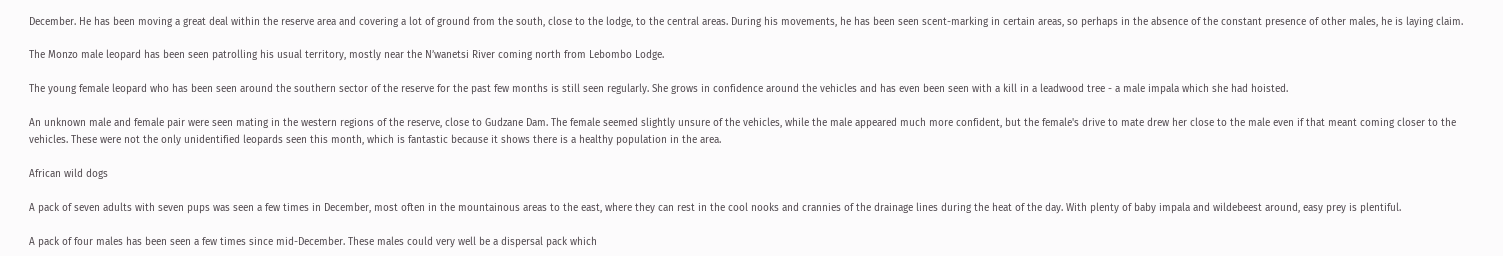December. He has been moving a great deal within the reserve area and covering a lot of ground from the south, close to the lodge, to the central areas. During his movements, he has been seen scent-marking in certain areas, so perhaps in the absence of the constant presence of other males, he is laying claim.

The Monzo male leopard has been seen patrolling his usual territory, mostly near the N’wanetsi River coming north from Lebombo Lodge.

The young female leopard who has been seen around the southern sector of the reserve for the past few months is still seen regularly. She grows in confidence around the vehicles and has even been seen with a kill in a leadwood tree - a male impala which she had hoisted.

An unknown male and female pair were seen mating in the western regions of the reserve, close to Gudzane Dam. The female seemed slightly unsure of the vehicles, while the male appeared much more confident, but the female's drive to mate drew her close to the male even if that meant coming closer to the vehicles. These were not the only unidentified leopards seen this month, which is fantastic because it shows there is a healthy population in the area.

African wild dogs

A pack of seven adults with seven pups was seen a few times in December, most often in the mountainous areas to the east, where they can rest in the cool nooks and crannies of the drainage lines during the heat of the day. With plenty of baby impala and wildebeest around, easy prey is plentiful.

A pack of four males has been seen a few times since mid-December. These males could very well be a dispersal pack which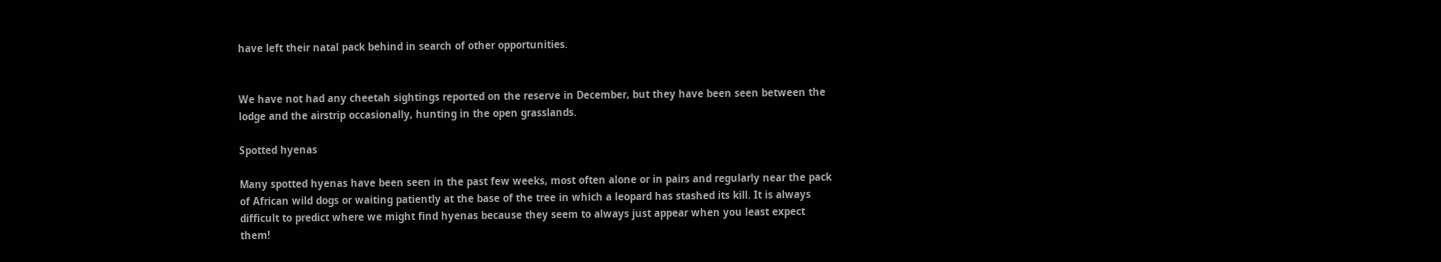have left their natal pack behind in search of other opportunities.


We have not had any cheetah sightings reported on the reserve in December, but they have been seen between the lodge and the airstrip occasionally, hunting in the open grasslands.

Spotted hyenas

Many spotted hyenas have been seen in the past few weeks, most often alone or in pairs and regularly near the pack of African wild dogs or waiting patiently at the base of the tree in which a leopard has stashed its kill. It is always difficult to predict where we might find hyenas because they seem to always just appear when you least expect them!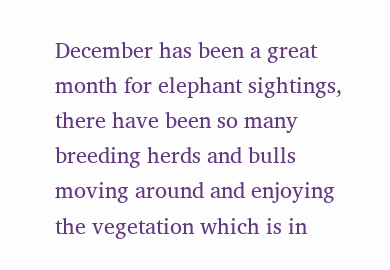December has been a great month for elephant sightings, there have been so many breeding herds and bulls moving around and enjoying the vegetation which is in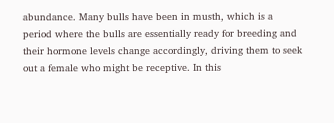abundance. Many bulls have been in musth, which is a period where the bulls are essentially ready for breeding and their hormone levels change accordingly, driving them to seek out a female who might be receptive. In this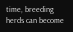time, breeding herds can become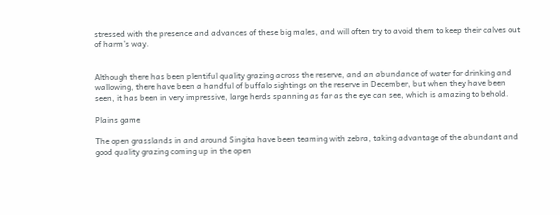stressed with the presence and advances of these big males, and will often try to avoid them to keep their calves out of harm’s way.


Although there has been plentiful quality grazing across the reserve, and an abundance of water for drinking and wallowing, there have been a handful of buffalo sightings on the reserve in December, but when they have been seen, it has been in very impressive, large herds spanning as far as the eye can see, which is amazing to behold.

Plains game

The open grasslands in and around Singita have been teaming with zebra, taking advantage of the abundant and good quality grazing coming up in the open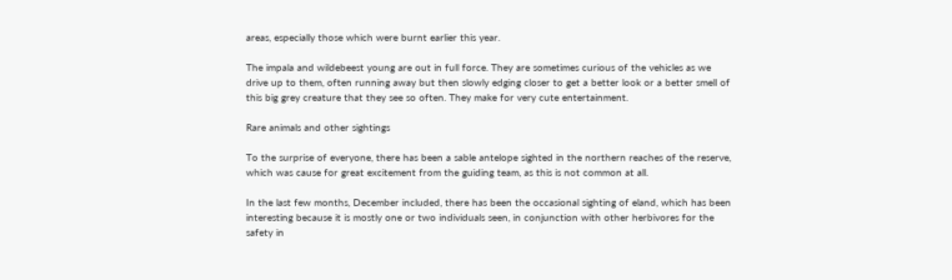areas, especially those which were burnt earlier this year.

The impala and wildebeest young are out in full force. They are sometimes curious of the vehicles as we drive up to them, often running away but then slowly edging closer to get a better look or a better smell of this big grey creature that they see so often. They make for very cute entertainment.

Rare animals and other sightings

To the surprise of everyone, there has been a sable antelope sighted in the northern reaches of the reserve, which was cause for great excitement from the guiding team, as this is not common at all.

In the last few months, December included, there has been the occasional sighting of eland, which has been interesting because it is mostly one or two individuals seen, in conjunction with other herbivores for the safety in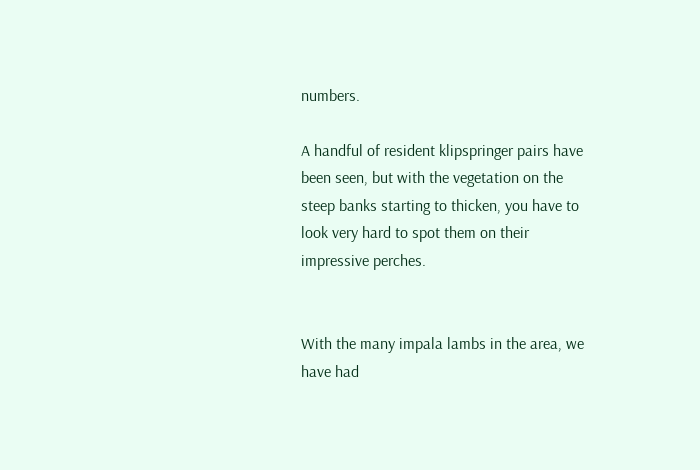numbers.

A handful of resident klipspringer pairs have been seen, but with the vegetation on the steep banks starting to thicken, you have to look very hard to spot them on their impressive perches.


With the many impala lambs in the area, we have had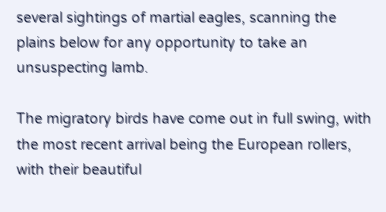several sightings of martial eagles, scanning the plains below for any opportunity to take an unsuspecting lamb.

The migratory birds have come out in full swing, with the most recent arrival being the European rollers, with their beautiful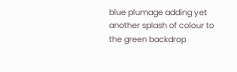blue plumage adding yet another splash of colour to the green backdrop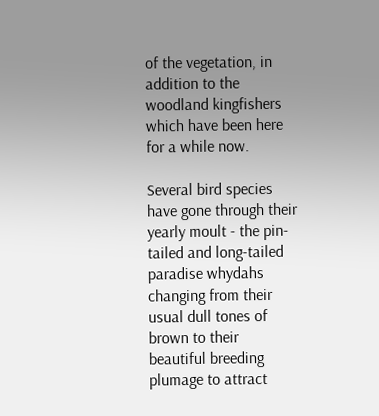of the vegetation, in addition to the woodland kingfishers which have been here for a while now.

Several bird species have gone through their yearly moult - the pin-tailed and long-tailed paradise whydahs changing from their usual dull tones of brown to their beautiful breeding plumage to attract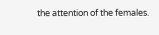the attention of the females.